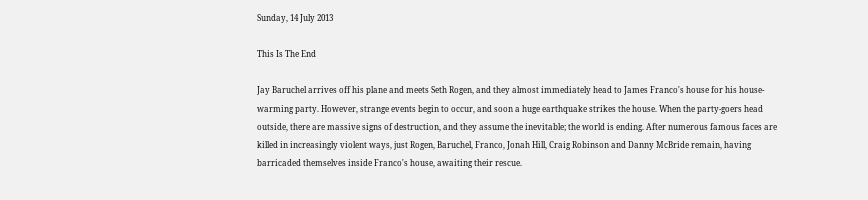Sunday, 14 July 2013

This Is The End

Jay Baruchel arrives off his plane and meets Seth Rogen, and they almost immediately head to James Franco's house for his house-warming party. However, strange events begin to occur, and soon a huge earthquake strikes the house. When the party-goers head outside, there are massive signs of destruction, and they assume the inevitable; the world is ending. After numerous famous faces are killed in increasingly violent ways, just Rogen, Baruchel, Franco, Jonah Hill, Craig Robinson and Danny McBride remain, having barricaded themselves inside Franco's house, awaiting their rescue.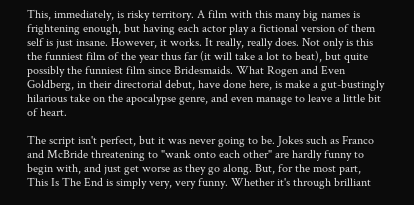This, immediately, is risky territory. A film with this many big names is frightening enough, but having each actor play a fictional version of them self is just insane. However, it works. It really, really does. Not only is this the funniest film of the year thus far (it will take a lot to beat), but quite possibly the funniest film since Bridesmaids. What Rogen and Even Goldberg, in their directorial debut, have done here, is make a gut-bustingly hilarious take on the apocalypse genre, and even manage to leave a little bit of heart.

The script isn't perfect, but it was never going to be. Jokes such as Franco and McBride threatening to "wank onto each other" are hardly funny to begin with, and just get worse as they go along. But, for the most part, This Is The End is simply very, very funny. Whether it's through brilliant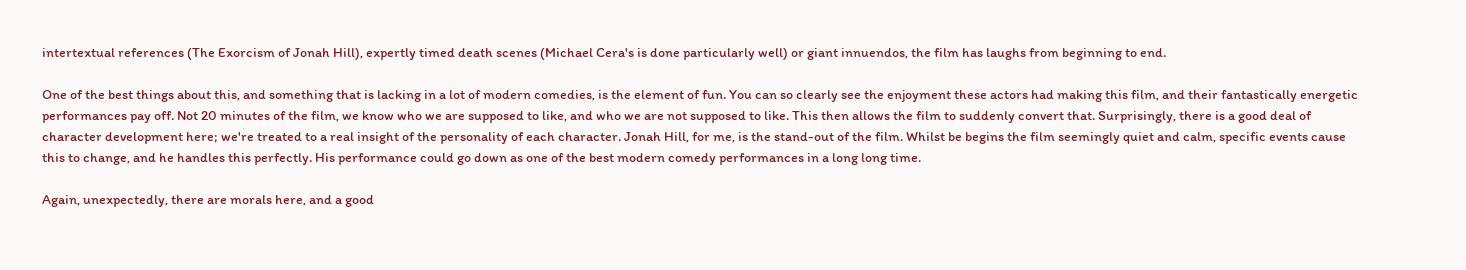intertextual references (The Exorcism of Jonah Hill), expertly timed death scenes (Michael Cera's is done particularly well) or giant innuendos, the film has laughs from beginning to end.

One of the best things about this, and something that is lacking in a lot of modern comedies, is the element of fun. You can so clearly see the enjoyment these actors had making this film, and their fantastically energetic performances pay off. Not 20 minutes of the film, we know who we are supposed to like, and who we are not supposed to like. This then allows the film to suddenly convert that. Surprisingly, there is a good deal of character development here; we're treated to a real insight of the personality of each character. Jonah Hill, for me, is the stand-out of the film. Whilst be begins the film seemingly quiet and calm, specific events cause this to change, and he handles this perfectly. His performance could go down as one of the best modern comedy performances in a long long time.

Again, unexpectedly, there are morals here, and a good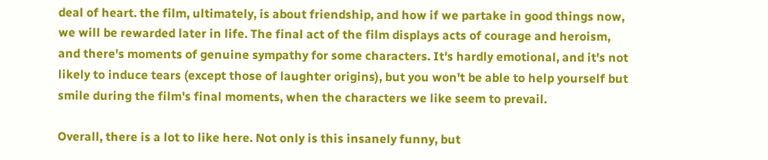deal of heart. the film, ultimately, is about friendship, and how if we partake in good things now, we will be rewarded later in life. The final act of the film displays acts of courage and heroism, and there's moments of genuine sympathy for some characters. It's hardly emotional, and it's not likely to induce tears (except those of laughter origins), but you won't be able to help yourself but smile during the film's final moments, when the characters we like seem to prevail.

Overall, there is a lot to like here. Not only is this insanely funny, but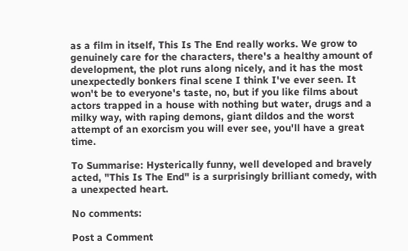as a film in itself, This Is The End really works. We grow to genuinely care for the characters, there's a healthy amount of development, the plot runs along nicely, and it has the most unexpectedly bonkers final scene I think I've ever seen. It won't be to everyone's taste, no, but if you like films about actors trapped in a house with nothing but water, drugs and a milky way, with raping demons, giant dildos and the worst attempt of an exorcism you will ever see, you'll have a great time.

To Summarise: Hysterically funny, well developed and bravely acted, "This Is The End" is a surprisingly brilliant comedy, with a unexpected heart.

No comments:

Post a Comment